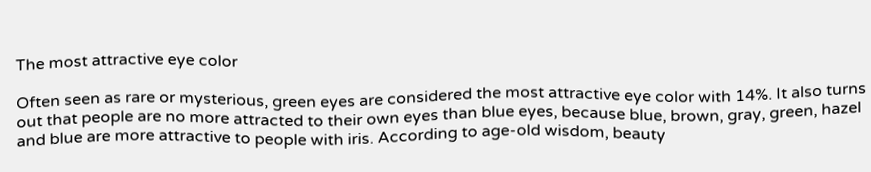The most attractive eye color

Often seen as rare or mysterious, green eyes are considered the most attractive eye color with 14%. It also turns out that people are no more attracted to their own eyes than blue eyes, because blue, brown, gray, green, hazel and blue are more attractive to people with iris. According to age-old wisdom, beauty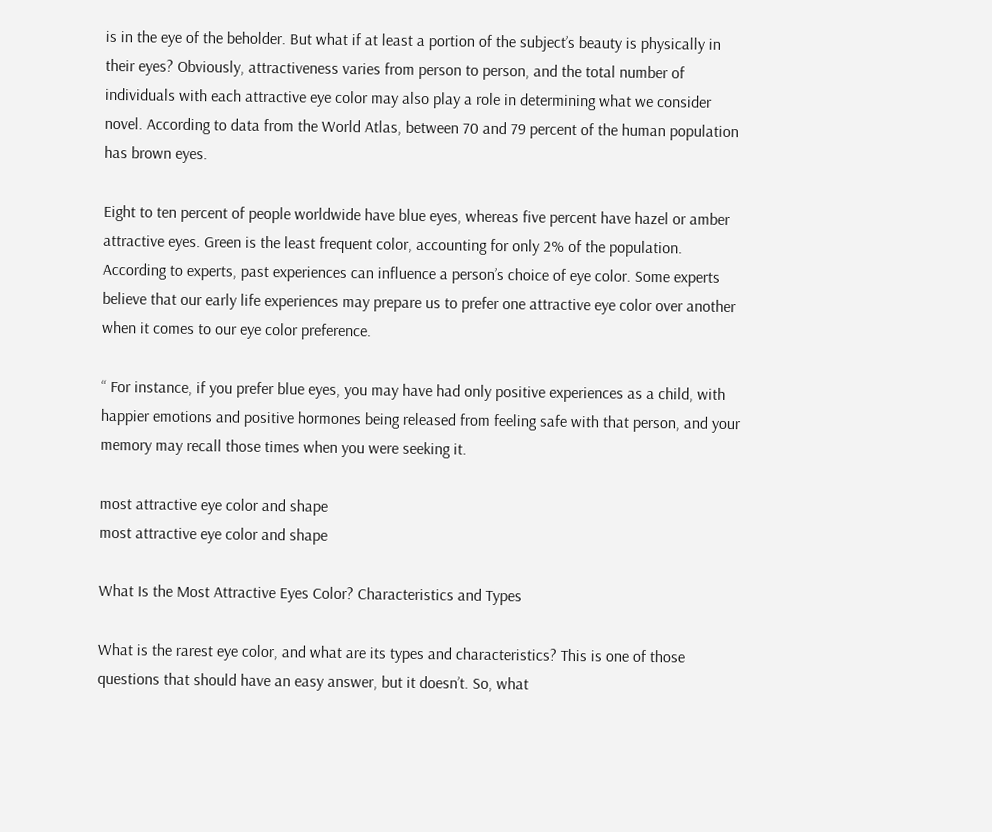is in the eye of the beholder. But what if at least a portion of the subject’s beauty is physically in their eyes? Obviously, attractiveness varies from person to person, and the total number of individuals with each attractive eye color may also play a role in determining what we consider novel. According to data from the World Atlas, between 70 and 79 percent of the human population has brown eyes.

Eight to ten percent of people worldwide have blue eyes, whereas five percent have hazel or amber attractive eyes. Green is the least frequent color, accounting for only 2% of the population. According to experts, past experiences can influence a person’s choice of eye color. Some experts believe that our early life experiences may prepare us to prefer one attractive eye color over another when it comes to our eye color preference.

“ For instance, if you prefer blue eyes, you may have had only positive experiences as a child, with happier emotions and positive hormones being released from feeling safe with that person, and your memory may recall those times when you were seeking it.

most attractive eye color and shape
most attractive eye color and shape

What Is the Most Attractive Eyes Color? Characteristics and Types

What is the rarest eye color, and what are its types and characteristics? This is one of those questions that should have an easy answer, but it doesn’t. So, what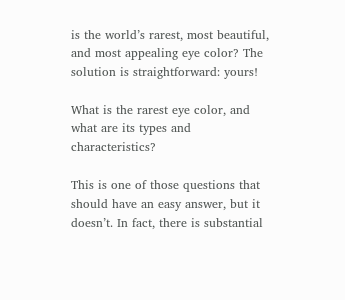is the world’s rarest, most beautiful, and most appealing eye color? The solution is straightforward: yours!

What is the rarest eye color, and what are its types and characteristics?

This is one of those questions that should have an easy answer, but it doesn’t. In fact, there is substantial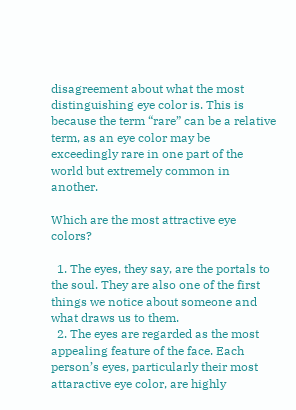disagreement about what the most distinguishing eye color is. This is because the term “rare” can be a relative term, as an eye color may be exceedingly rare in one part of the world but extremely common in another.

Which are the most attractive eye colors?

  1. The eyes, they say, are the portals to the soul. They are also one of the first things we notice about someone and what draws us to them.
  2. The eyes are regarded as the most appealing feature of the face. Each person’s eyes, particularly their most attaractive eye color, are highly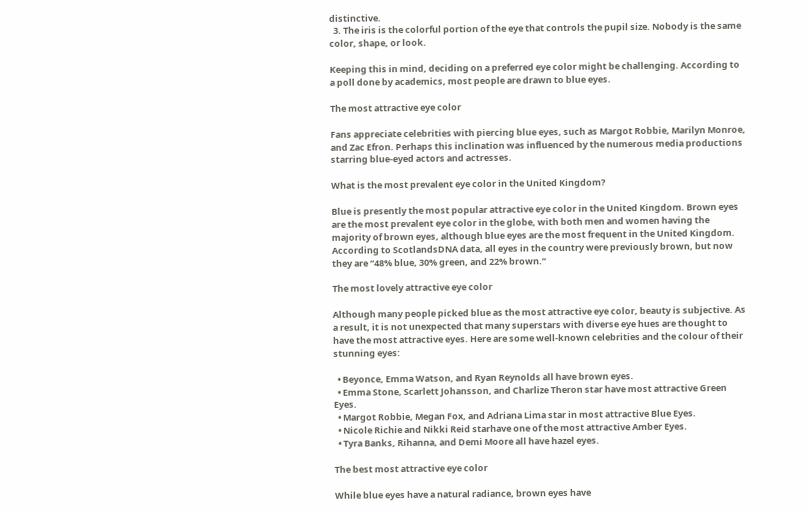distinctive.
  3. The iris is the colorful portion of the eye that controls the pupil size. Nobody is the same color, shape, or look.

Keeping this in mind, deciding on a preferred eye color might be challenging. According to a poll done by academics, most people are drawn to blue eyes.

The most attractive eye color

Fans appreciate celebrities with piercing blue eyes, such as Margot Robbie, Marilyn Monroe, and Zac Efron. Perhaps this inclination was influenced by the numerous media productions starring blue-eyed actors and actresses.

What is the most prevalent eye color in the United Kingdom?

Blue is presently the most popular attractive eye color in the United Kingdom. Brown eyes are the most prevalent eye color in the globe, with both men and women having the majority of brown eyes, although blue eyes are the most frequent in the United Kingdom. According to ScotlandsDNA data, all eyes in the country were previously brown, but now they are “48% blue, 30% green, and 22% brown.”

The most lovely attractive eye color

Although many people picked blue as the most attractive eye color, beauty is subjective. As a result, it is not unexpected that many superstars with diverse eye hues are thought to have the most attractive eyes. Here are some well-known celebrities and the colour of their stunning eyes:

  • Beyonce, Emma Watson, and Ryan Reynolds all have brown eyes.
  • Emma Stone, Scarlett Johansson, and Charlize Theron star have most attractive Green Eyes.
  • Margot Robbie, Megan Fox, and Adriana Lima star in most attractive Blue Eyes.
  • Nicole Richie and Nikki Reid starhave one of the most attractive Amber Eyes.
  • Tyra Banks, Rihanna, and Demi Moore all have hazel eyes.

The best most attractive eye color

While blue eyes have a natural radiance, brown eyes have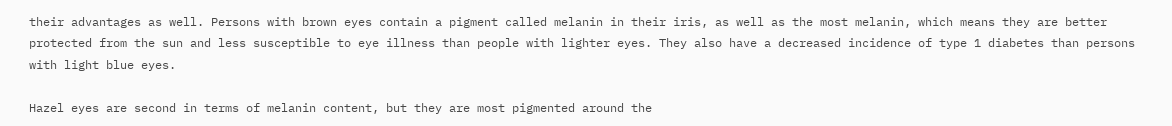their advantages as well. Persons with brown eyes contain a pigment called melanin in their iris, as well as the most melanin, which means they are better protected from the sun and less susceptible to eye illness than people with lighter eyes. They also have a decreased incidence of type 1 diabetes than persons with light blue eyes.

Hazel eyes are second in terms of melanin content, but they are most pigmented around the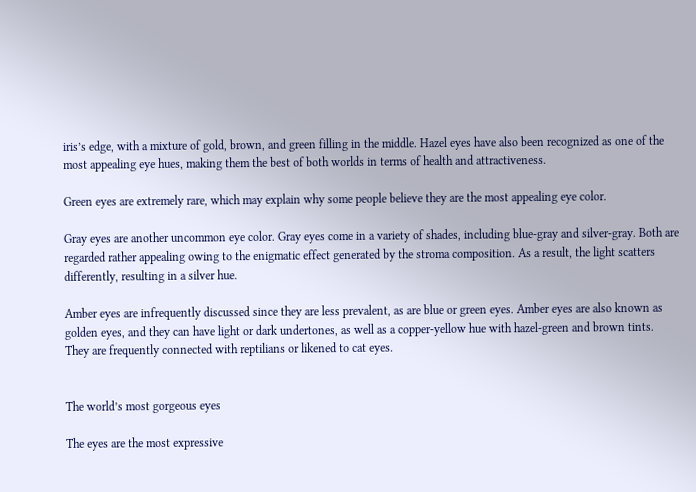iris’s edge, with a mixture of gold, brown, and green filling in the middle. Hazel eyes have also been recognized as one of the most appealing eye hues, making them the best of both worlds in terms of health and attractiveness.

Green eyes are extremely rare, which may explain why some people believe they are the most appealing eye color.

Gray eyes are another uncommon eye color. Gray eyes come in a variety of shades, including blue-gray and silver-gray. Both are regarded rather appealing owing to the enigmatic effect generated by the stroma composition. As a result, the light scatters differently, resulting in a silver hue.

Amber eyes are infrequently discussed since they are less prevalent, as are blue or green eyes. Amber eyes are also known as golden eyes, and they can have light or dark undertones, as well as a copper-yellow hue with hazel-green and brown tints. They are frequently connected with reptilians or likened to cat eyes.


The world’s most gorgeous eyes

The eyes are the most expressive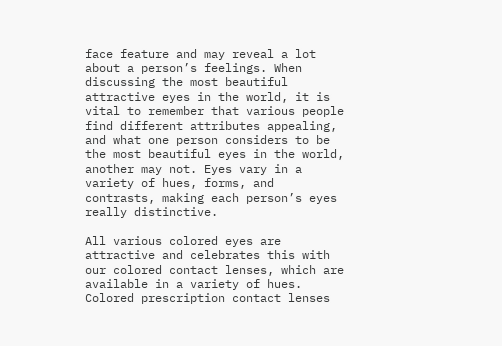face feature and may reveal a lot about a person’s feelings. When discussing the most beautiful attractive eyes in the world, it is vital to remember that various people find different attributes appealing, and what one person considers to be the most beautiful eyes in the world, another may not. Eyes vary in a variety of hues, forms, and contrasts, making each person’s eyes really distinctive.

All various colored eyes are attractive and celebrates this with our colored contact lenses, which are available in a variety of hues. Colored prescription contact lenses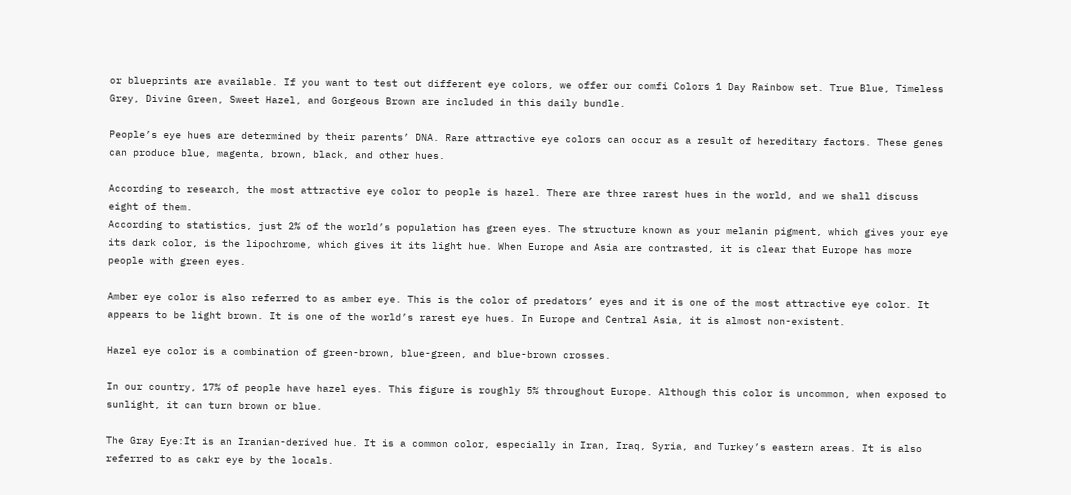or blueprints are available. If you want to test out different eye colors, we offer our comfi Colors 1 Day Rainbow set. True Blue, Timeless Grey, Divine Green, Sweet Hazel, and Gorgeous Brown are included in this daily bundle.

People’s eye hues are determined by their parents’ DNA. Rare attractive eye colors can occur as a result of hereditary factors. These genes can produce blue, magenta, brown, black, and other hues.

According to research, the most attractive eye color to people is hazel. There are three rarest hues in the world, and we shall discuss eight of them.
According to statistics, just 2% of the world’s population has green eyes. The structure known as your melanin pigment, which gives your eye its dark color, is the lipochrome, which gives it its light hue. When Europe and Asia are contrasted, it is clear that Europe has more people with green eyes.

Amber eye color is also referred to as amber eye. This is the color of predators’ eyes and it is one of the most attractive eye color. It appears to be light brown. It is one of the world’s rarest eye hues. In Europe and Central Asia, it is almost non-existent.

Hazel eye color is a combination of green-brown, blue-green, and blue-brown crosses.

In our country, 17% of people have hazel eyes. This figure is roughly 5% throughout Europe. Although this color is uncommon, when exposed to sunlight, it can turn brown or blue.

The Gray Eye:It is an Iranian-derived hue. It is a common color, especially in Iran, Iraq, Syria, and Turkey’s eastern areas. It is also referred to as cakr eye by the locals.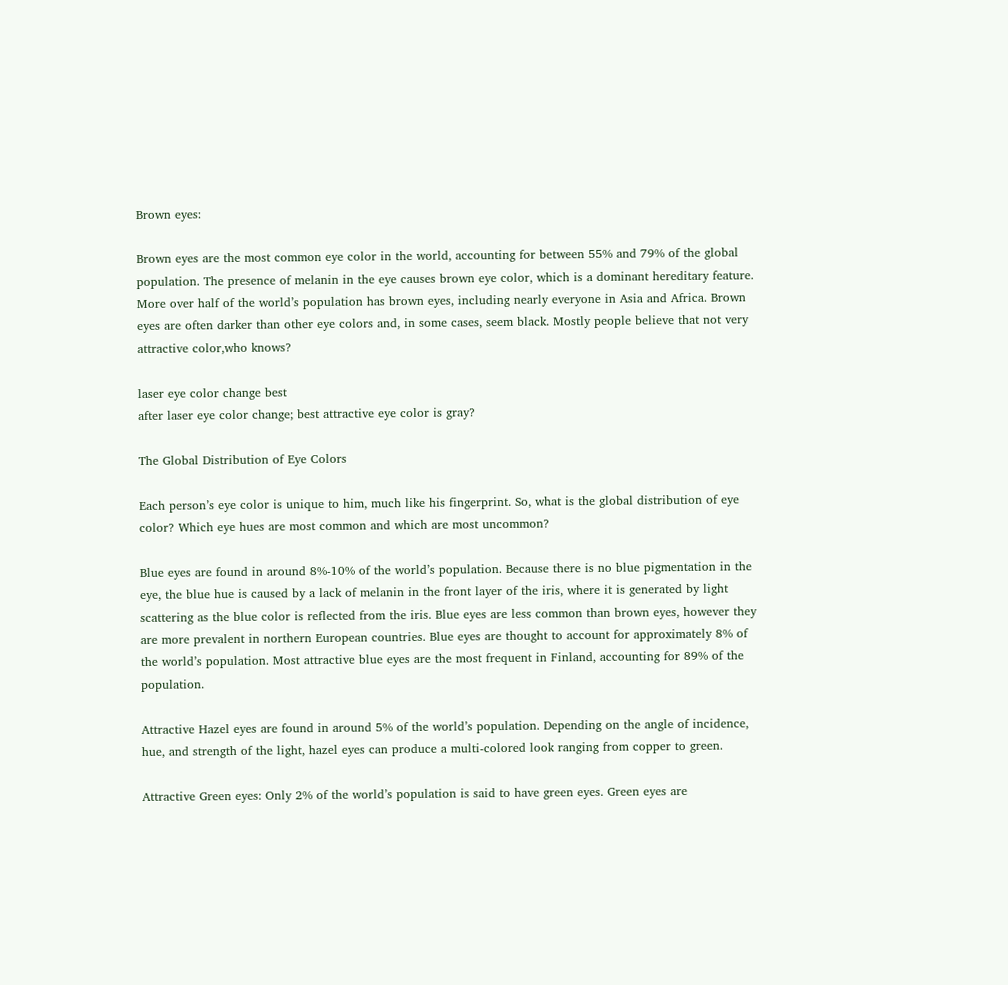Brown eyes:

Brown eyes are the most common eye color in the world, accounting for between 55% and 79% of the global population. The presence of melanin in the eye causes brown eye color, which is a dominant hereditary feature. More over half of the world’s population has brown eyes, including nearly everyone in Asia and Africa. Brown eyes are often darker than other eye colors and, in some cases, seem black. Mostly people believe that not very attractive color,who knows?

laser eye color change best
after laser eye color change; best attractive eye color is gray?

The Global Distribution of Eye Colors

Each person’s eye color is unique to him, much like his fingerprint. So, what is the global distribution of eye color? Which eye hues are most common and which are most uncommon?

Blue eyes are found in around 8%-10% of the world’s population. Because there is no blue pigmentation in the eye, the blue hue is caused by a lack of melanin in the front layer of the iris, where it is generated by light scattering as the blue color is reflected from the iris. Blue eyes are less common than brown eyes, however they are more prevalent in northern European countries. Blue eyes are thought to account for approximately 8% of the world’s population. Most attractive blue eyes are the most frequent in Finland, accounting for 89% of the population.

Attractive Hazel eyes are found in around 5% of the world’s population. Depending on the angle of incidence, hue, and strength of the light, hazel eyes can produce a multi-colored look ranging from copper to green.

Attractive Green eyes: Only 2% of the world’s population is said to have green eyes. Green eyes are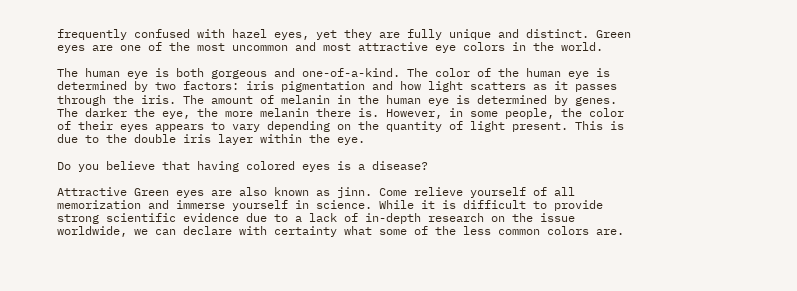frequently confused with hazel eyes, yet they are fully unique and distinct. Green eyes are one of the most uncommon and most attractive eye colors in the world.

The human eye is both gorgeous and one-of-a-kind. The color of the human eye is determined by two factors: iris pigmentation and how light scatters as it passes through the iris. The amount of melanin in the human eye is determined by genes. The darker the eye, the more melanin there is. However, in some people, the color of their eyes appears to vary depending on the quantity of light present. This is due to the double iris layer within the eye.

Do you believe that having colored eyes is a disease?

Attractive Green eyes are also known as jinn. Come relieve yourself of all memorization and immerse yourself in science. While it is difficult to provide strong scientific evidence due to a lack of in-depth research on the issue worldwide, we can declare with certainty what some of the less common colors are.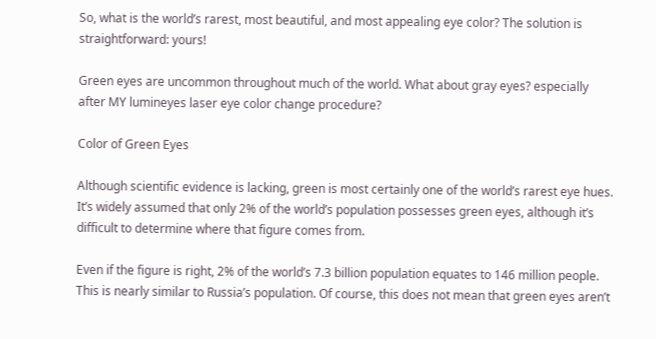So, what is the world’s rarest, most beautiful, and most appealing eye color? The solution is straightforward: yours!

Green eyes are uncommon throughout much of the world. What about gray eyes? especially after MY lumineyes laser eye color change procedure?

Color of Green Eyes

Although scientific evidence is lacking, green is most certainly one of the world’s rarest eye hues. It’s widely assumed that only 2% of the world’s population possesses green eyes, although it’s difficult to determine where that figure comes from.

Even if the figure is right, 2% of the world’s 7.3 billion population equates to 146 million people. This is nearly similar to Russia’s population. Of course, this does not mean that green eyes aren’t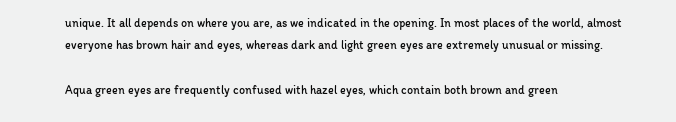unique. It all depends on where you are, as we indicated in the opening. In most places of the world, almost everyone has brown hair and eyes, whereas dark and light green eyes are extremely unusual or missing.

Aqua green eyes are frequently confused with hazel eyes, which contain both brown and green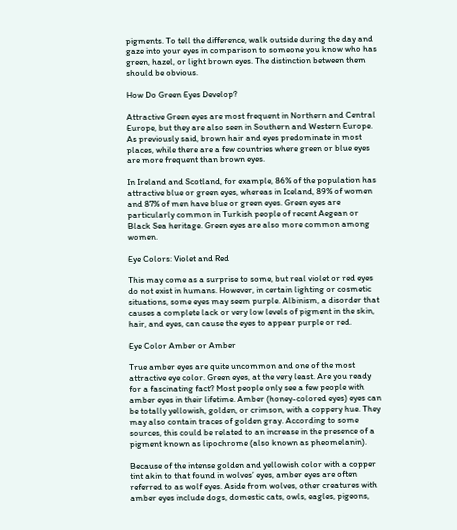pigments. To tell the difference, walk outside during the day and gaze into your eyes in comparison to someone you know who has green, hazel, or light brown eyes. The distinction between them should be obvious.

How Do Green Eyes Develop?

Attractive Green eyes are most frequent in Northern and Central Europe, but they are also seen in Southern and Western Europe. As previously said, brown hair and eyes predominate in most places, while there are a few countries where green or blue eyes are more frequent than brown eyes.

In Ireland and Scotland, for example, 86% of the population has attractive blue or green eyes, whereas in Iceland, 89% of women and 87% of men have blue or green eyes. Green eyes are particularly common in Turkish people of recent Aegean or Black Sea heritage. Green eyes are also more common among women.

Eye Colors: Violet and Red

This may come as a surprise to some, but real violet or red eyes do not exist in humans. However, in certain lighting or cosmetic situations, some eyes may seem purple. Albinism, a disorder that causes a complete lack or very low levels of pigment in the skin, hair, and eyes, can cause the eyes to appear purple or red.

Eye Color Amber or Amber

True amber eyes are quite uncommon and one of the most attractive eye color. Green eyes, at the very least. Are you ready for a fascinating fact? Most people only see a few people with amber eyes in their lifetime. Amber (honey-colored eyes) eyes can be totally yellowish, golden, or crimson, with a coppery hue. They may also contain traces of golden gray. According to some sources, this could be related to an increase in the presence of a pigment known as lipochrome (also known as pheomelanin).

Because of the intense golden and yellowish color with a copper tint akin to that found in wolves’ eyes, amber eyes are often referred to as wolf eyes. Aside from wolves, other creatures with amber eyes include dogs, domestic cats, owls, eagles, pigeons,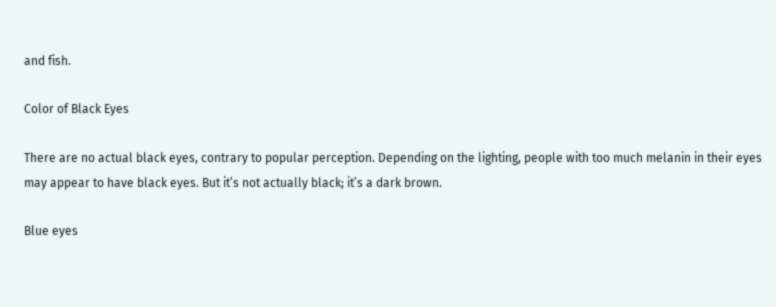and fish.

Color of Black Eyes

There are no actual black eyes, contrary to popular perception. Depending on the lighting, people with too much melanin in their eyes may appear to have black eyes. But it’s not actually black; it’s a dark brown.

Blue eyes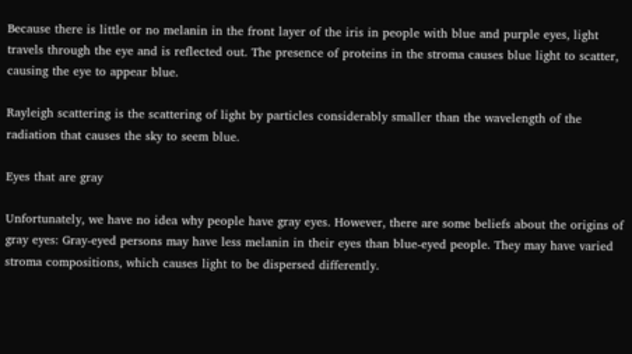Because there is little or no melanin in the front layer of the iris in people with blue and purple eyes, light travels through the eye and is reflected out. The presence of proteins in the stroma causes blue light to scatter, causing the eye to appear blue.

Rayleigh scattering is the scattering of light by particles considerably smaller than the wavelength of the radiation that causes the sky to seem blue.

Eyes that are gray

Unfortunately, we have no idea why people have gray eyes. However, there are some beliefs about the origins of gray eyes: Gray-eyed persons may have less melanin in their eyes than blue-eyed people. They may have varied stroma compositions, which causes light to be dispersed differently.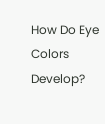How Do Eye Colors Develop?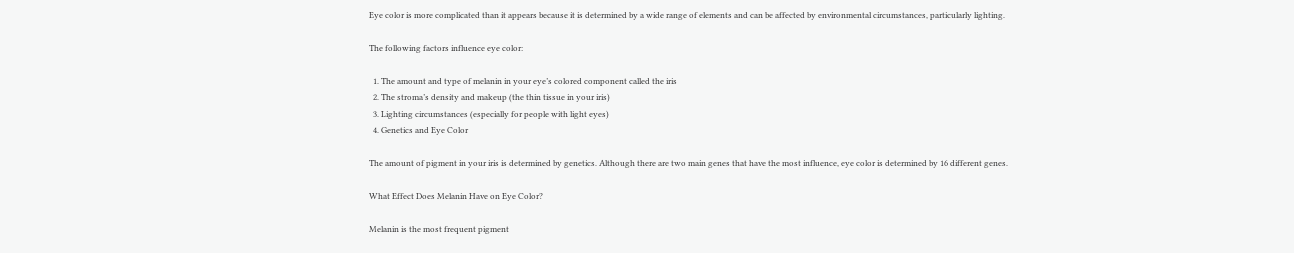Eye color is more complicated than it appears because it is determined by a wide range of elements and can be affected by environmental circumstances, particularly lighting.

The following factors influence eye color:

  1. The amount and type of melanin in your eye’s colored component called the iris
  2. The stroma’s density and makeup (the thin tissue in your iris)
  3. Lighting circumstances (especially for people with light eyes)
  4. Genetics and Eye Color

The amount of pigment in your iris is determined by genetics. Although there are two main genes that have the most influence, eye color is determined by 16 different genes.

What Effect Does Melanin Have on Eye Color?

Melanin is the most frequent pigment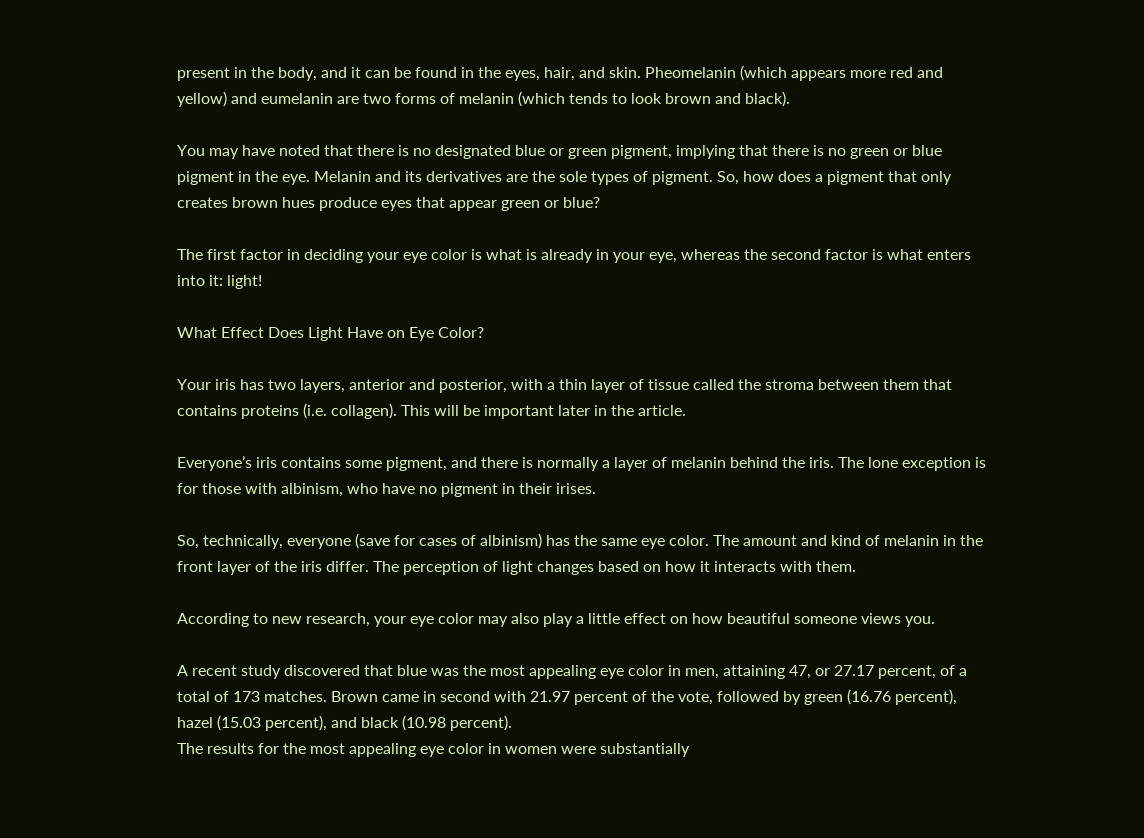present in the body, and it can be found in the eyes, hair, and skin. Pheomelanin (which appears more red and yellow) and eumelanin are two forms of melanin (which tends to look brown and black).

You may have noted that there is no designated blue or green pigment, implying that there is no green or blue pigment in the eye. Melanin and its derivatives are the sole types of pigment. So, how does a pigment that only creates brown hues produce eyes that appear green or blue?

The first factor in deciding your eye color is what is already in your eye, whereas the second factor is what enters into it: light!

What Effect Does Light Have on Eye Color?

Your iris has two layers, anterior and posterior, with a thin layer of tissue called the stroma between them that contains proteins (i.e. collagen). This will be important later in the article.

Everyone’s iris contains some pigment, and there is normally a layer of melanin behind the iris. The lone exception is for those with albinism, who have no pigment in their irises.

So, technically, everyone (save for cases of albinism) has the same eye color. The amount and kind of melanin in the front layer of the iris differ. The perception of light changes based on how it interacts with them.

According to new research, your eye color may also play a little effect on how beautiful someone views you.

A recent study discovered that blue was the most appealing eye color in men, attaining 47, or 27.17 percent, of a total of 173 matches. Brown came in second with 21.97 percent of the vote, followed by green (16.76 percent), hazel (15.03 percent), and black (10.98 percent).
The results for the most appealing eye color in women were substantially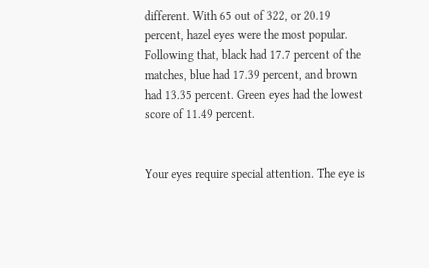different. With 65 out of 322, or 20.19 percent, hazel eyes were the most popular. Following that, black had 17.7 percent of the matches, blue had 17.39 percent, and brown had 13.35 percent. Green eyes had the lowest score of 11.49 percent.


Your eyes require special attention. The eye is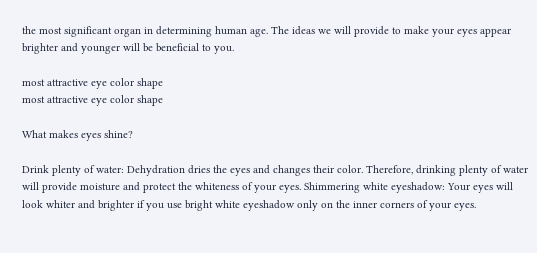the most significant organ in determining human age. The ideas we will provide to make your eyes appear brighter and younger will be beneficial to you.

most attractive eye color shape
most attractive eye color shape

What makes eyes shine?

Drink plenty of water: Dehydration dries the eyes and changes their color. Therefore, drinking plenty of water will provide moisture and protect the whiteness of your eyes. Shimmering white eyeshadow: Your eyes will look whiter and brighter if you use bright white eyeshadow only on the inner corners of your eyes.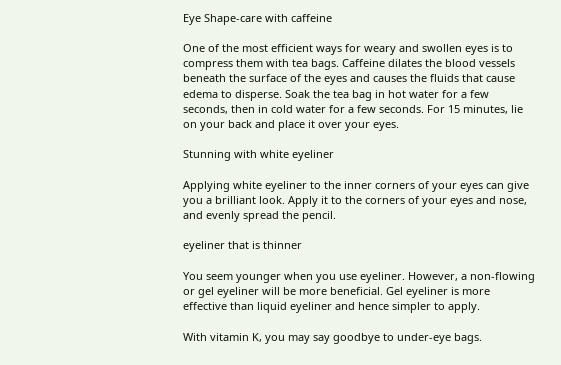Eye Shape-care with caffeine

One of the most efficient ways for weary and swollen eyes is to compress them with tea bags. Caffeine dilates the blood vessels beneath the surface of the eyes and causes the fluids that cause edema to disperse. Soak the tea bag in hot water for a few seconds, then in cold water for a few seconds. For 15 minutes, lie on your back and place it over your eyes.

Stunning with white eyeliner

Applying white eyeliner to the inner corners of your eyes can give you a brilliant look. Apply it to the corners of your eyes and nose, and evenly spread the pencil.

eyeliner that is thinner

You seem younger when you use eyeliner. However, a non-flowing or gel eyeliner will be more beneficial. Gel eyeliner is more effective than liquid eyeliner and hence simpler to apply.

With vitamin K, you may say goodbye to under-eye bags.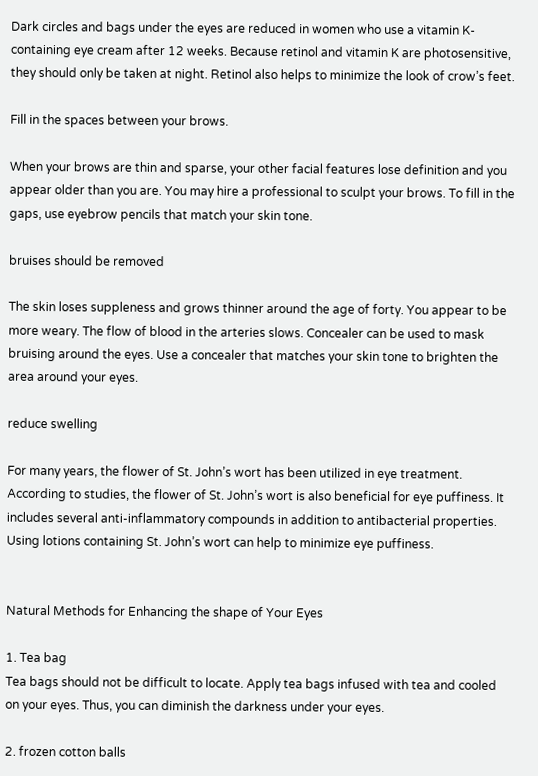Dark circles and bags under the eyes are reduced in women who use a vitamin K-containing eye cream after 12 weeks. Because retinol and vitamin K are photosensitive, they should only be taken at night. Retinol also helps to minimize the look of crow’s feet.

Fill in the spaces between your brows.

When your brows are thin and sparse, your other facial features lose definition and you appear older than you are. You may hire a professional to sculpt your brows. To fill in the gaps, use eyebrow pencils that match your skin tone.

bruises should be removed

The skin loses suppleness and grows thinner around the age of forty. You appear to be more weary. The flow of blood in the arteries slows. Concealer can be used to mask bruising around the eyes. Use a concealer that matches your skin tone to brighten the area around your eyes.

reduce swelling

For many years, the flower of St. John’s wort has been utilized in eye treatment. According to studies, the flower of St. John’s wort is also beneficial for eye puffiness. It includes several anti-inflammatory compounds in addition to antibacterial properties. Using lotions containing St. John’s wort can help to minimize eye puffiness.


Natural Methods for Enhancing the shape of Your Eyes

1. Tea bag
Tea bags should not be difficult to locate. Apply tea bags infused with tea and cooled on your eyes. Thus, you can diminish the darkness under your eyes.

2. frozen cotton balls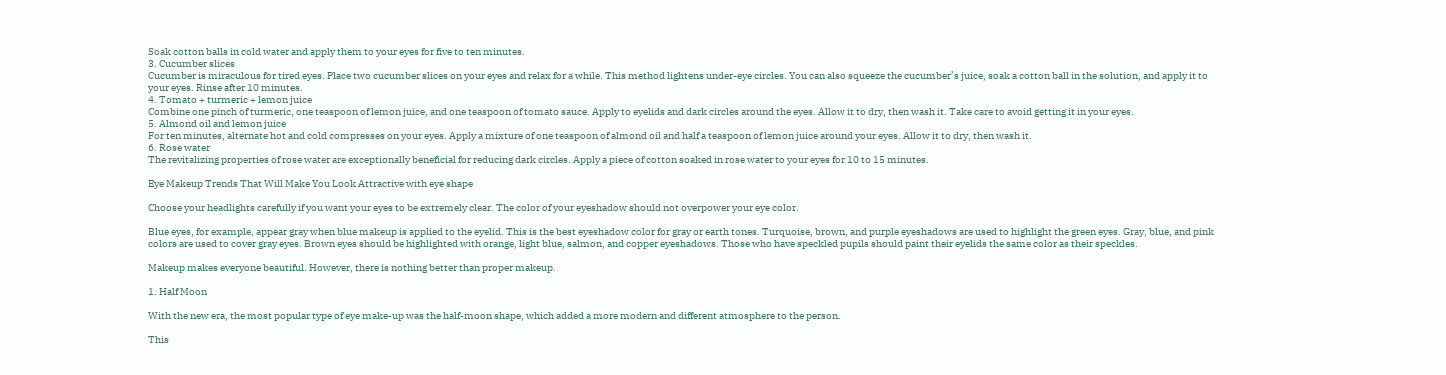Soak cotton balls in cold water and apply them to your eyes for five to ten minutes.
3. Cucumber slices
Cucumber is miraculous for tired eyes. Place two cucumber slices on your eyes and relax for a while. This method lightens under-eye circles. You can also squeeze the cucumber’s juice, soak a cotton ball in the solution, and apply it to your eyes. Rinse after 10 minutes.
4. Tomato + turmeric + lemon juice
Combine one pinch of turmeric, one teaspoon of lemon juice, and one teaspoon of tomato sauce. Apply to eyelids and dark circles around the eyes. Allow it to dry, then wash it. Take care to avoid getting it in your eyes.
5. Almond oil and lemon juice
For ten minutes, alternate hot and cold compresses on your eyes. Apply a mixture of one teaspoon of almond oil and half a teaspoon of lemon juice around your eyes. Allow it to dry, then wash it.
6. Rose water
The revitalizing properties of rose water are exceptionally beneficial for reducing dark circles. Apply a piece of cotton soaked in rose water to your eyes for 10 to 15 minutes.

Eye Makeup Trends That Will Make You Look Attractive with eye shape

Choose your headlights carefully if you want your eyes to be extremely clear. The color of your eyeshadow should not overpower your eye color.

Blue eyes, for example, appear gray when blue makeup is applied to the eyelid. This is the best eyeshadow color for gray or earth tones. Turquoise, brown, and purple eyeshadows are used to highlight the green eyes. Gray, blue, and pink colors are used to cover gray eyes. Brown eyes should be highlighted with orange, light blue, salmon, and copper eyeshadows. Those who have speckled pupils should paint their eyelids the same color as their speckles.

Makeup makes everyone beautiful. However, there is nothing better than proper makeup.

1. Half Moon

With the new era, the most popular type of eye make-up was the half-moon shape, which added a more modern and different atmosphere to the person.

This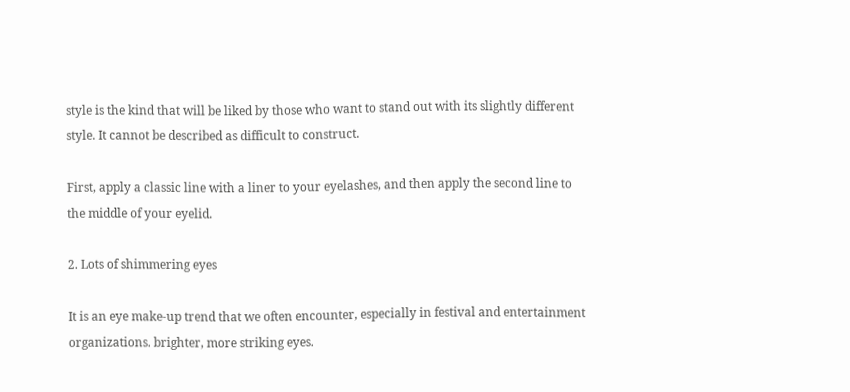style is the kind that will be liked by those who want to stand out with its slightly different style. It cannot be described as difficult to construct.

First, apply a classic line with a liner to your eyelashes, and then apply the second line to the middle of your eyelid.

2. Lots of shimmering eyes

It is an eye make-up trend that we often encounter, especially in festival and entertainment organizations. brighter, more striking eyes.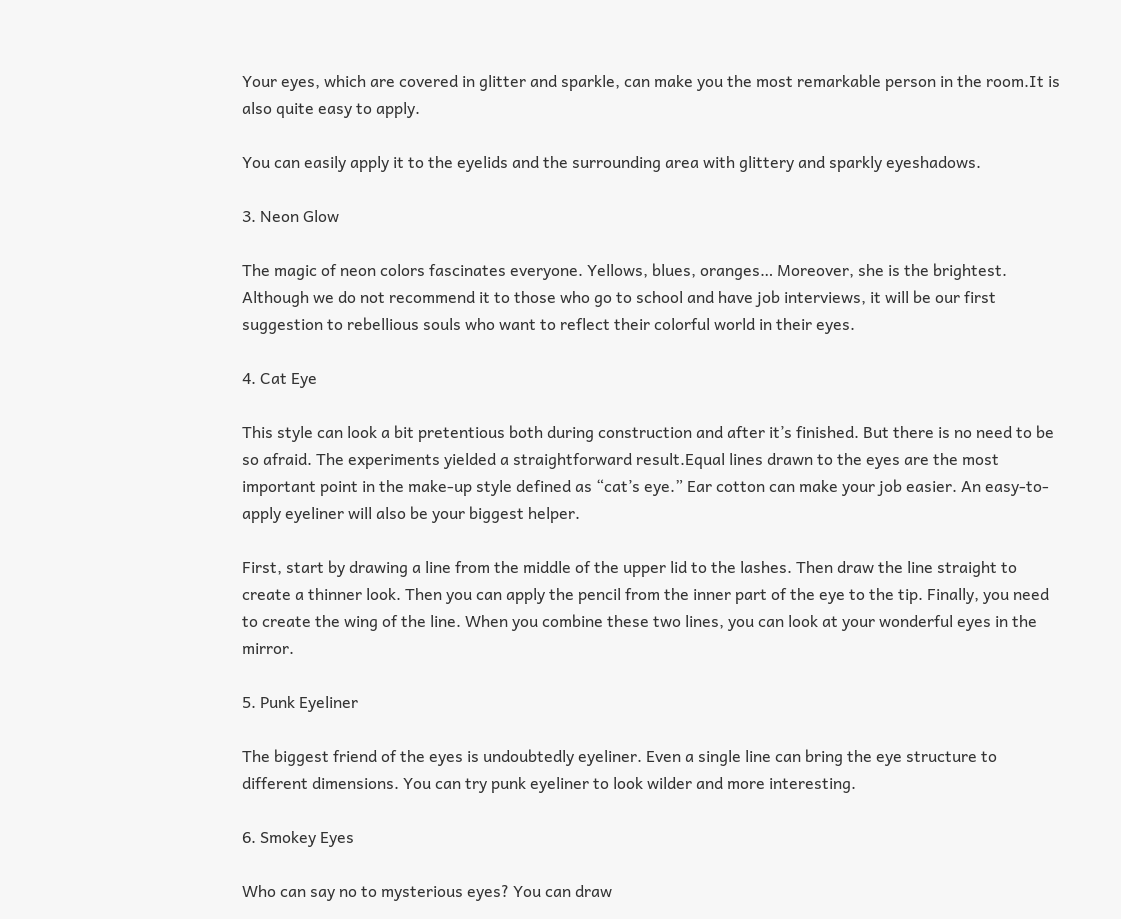Your eyes, which are covered in glitter and sparkle, can make you the most remarkable person in the room.It is also quite easy to apply.

You can easily apply it to the eyelids and the surrounding area with glittery and sparkly eyeshadows.

3. Neon Glow

The magic of neon colors fascinates everyone. Yellows, blues, oranges… Moreover, she is the brightest. Although we do not recommend it to those who go to school and have job interviews, it will be our first suggestion to rebellious souls who want to reflect their colorful world in their eyes.

4. Cat Eye

This style can look a bit pretentious both during construction and after it’s finished. But there is no need to be so afraid. The experiments yielded a straightforward result.Equal lines drawn to the eyes are the most important point in the make-up style defined as “cat’s eye.” Ear cotton can make your job easier. An easy-to-apply eyeliner will also be your biggest helper.

First, start by drawing a line from the middle of the upper lid to the lashes. Then draw the line straight to create a thinner look. Then you can apply the pencil from the inner part of the eye to the tip. Finally, you need to create the wing of the line. When you combine these two lines, you can look at your wonderful eyes in the mirror.

5. Punk Eyeliner

The biggest friend of the eyes is undoubtedly eyeliner. Even a single line can bring the eye structure to different dimensions. You can try punk eyeliner to look wilder and more interesting.

6. Smokey Eyes

Who can say no to mysterious eyes? You can draw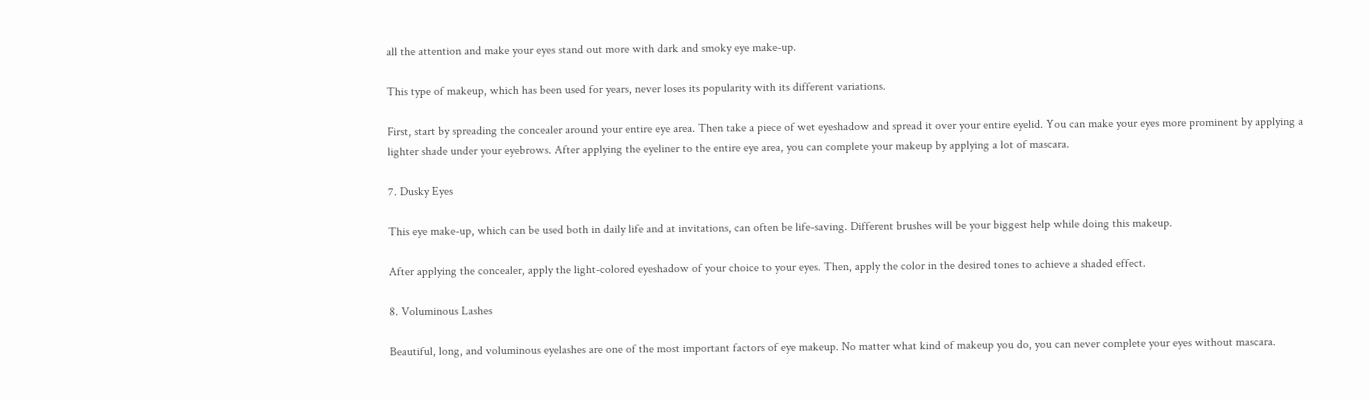all the attention and make your eyes stand out more with dark and smoky eye make-up.

This type of makeup, which has been used for years, never loses its popularity with its different variations.

First, start by spreading the concealer around your entire eye area. Then take a piece of wet eyeshadow and spread it over your entire eyelid. You can make your eyes more prominent by applying a lighter shade under your eyebrows. After applying the eyeliner to the entire eye area, you can complete your makeup by applying a lot of mascara.

7. Dusky Eyes

This eye make-up, which can be used both in daily life and at invitations, can often be life-saving. Different brushes will be your biggest help while doing this makeup.

After applying the concealer, apply the light-colored eyeshadow of your choice to your eyes. Then, apply the color in the desired tones to achieve a shaded effect.

8. Voluminous Lashes

Beautiful, long, and voluminous eyelashes are one of the most important factors of eye makeup. No matter what kind of makeup you do, you can never complete your eyes without mascara.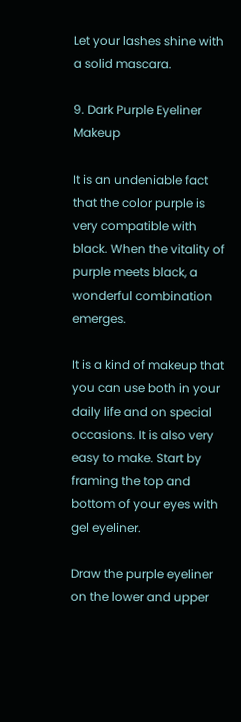Let your lashes shine with a solid mascara.

9. Dark Purple Eyeliner Makeup

It is an undeniable fact that the color purple is very compatible with black. When the vitality of purple meets black, a wonderful combination emerges.

It is a kind of makeup that you can use both in your daily life and on special occasions. It is also very easy to make. Start by framing the top and bottom of your eyes with gel eyeliner.

Draw the purple eyeliner on the lower and upper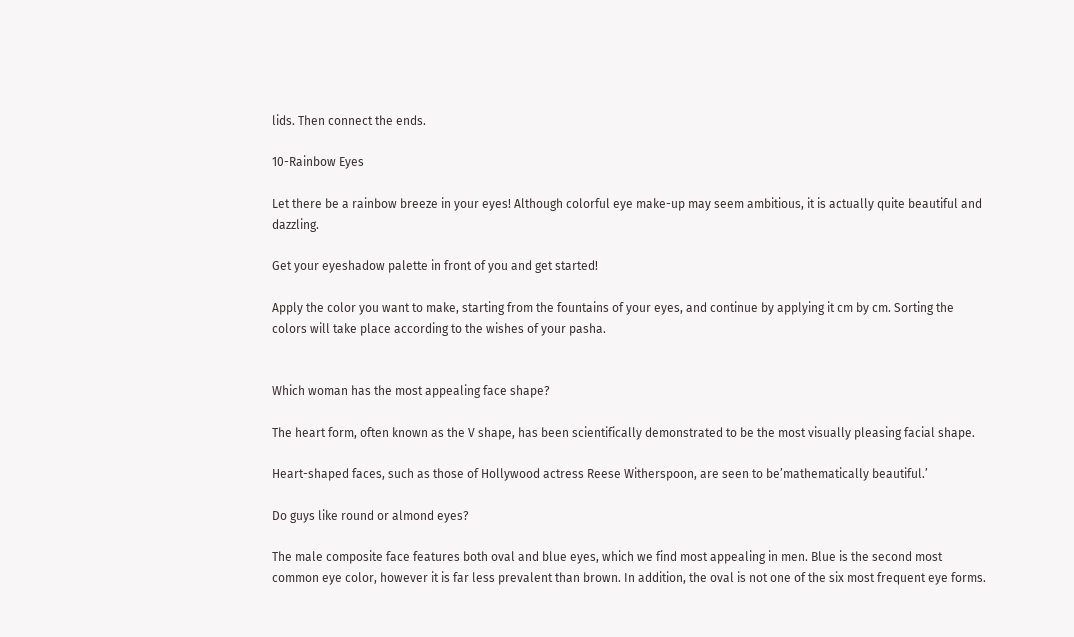lids. Then connect the ends.

10-Rainbow Eyes

Let there be a rainbow breeze in your eyes! Although colorful eye make-up may seem ambitious, it is actually quite beautiful and dazzling.

Get your eyeshadow palette in front of you and get started!

Apply the color you want to make, starting from the fountains of your eyes, and continue by applying it cm by cm. Sorting the colors will take place according to the wishes of your pasha.


Which woman has the most appealing face shape?

The heart form, often known as the V shape, has been scientifically demonstrated to be the most visually pleasing facial shape.

Heart-shaped faces, such as those of Hollywood actress Reese Witherspoon, are seen to be’mathematically beautiful.’

Do guys like round or almond eyes?

The male composite face features both oval and blue eyes, which we find most appealing in men. Blue is the second most common eye color, however it is far less prevalent than brown. In addition, the oval is not one of the six most frequent eye forms.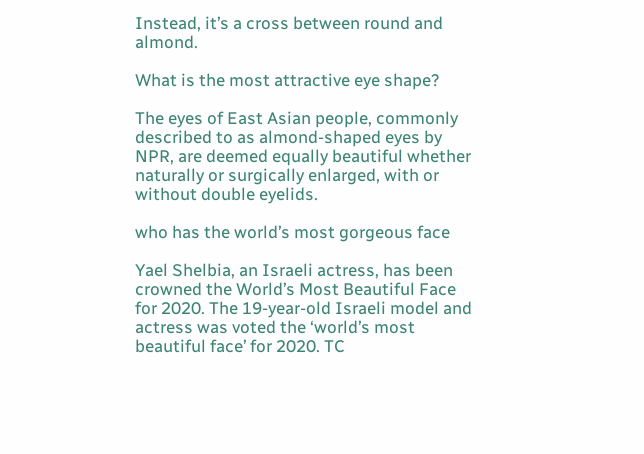Instead, it’s a cross between round and almond.

What is the most attractive eye shape?

The eyes of East Asian people, commonly described to as almond-shaped eyes by NPR, are deemed equally beautiful whether naturally or surgically enlarged, with or without double eyelids.

who has the world’s most gorgeous face

Yael Shelbia, an Israeli actress, has been crowned the World’s Most Beautiful Face for 2020. The 19-year-old Israeli model and actress was voted the ‘world’s most beautiful face’ for 2020. TC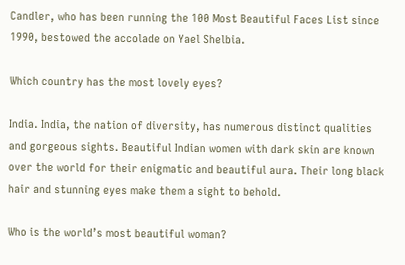Candler, who has been running the 100 Most Beautiful Faces List since 1990, bestowed the accolade on Yael Shelbia.

Which country has the most lovely eyes?

India. India, the nation of diversity, has numerous distinct qualities and gorgeous sights. Beautiful Indian women with dark skin are known over the world for their enigmatic and beautiful aura. Their long black hair and stunning eyes make them a sight to behold.

Who is the world’s most beautiful woman?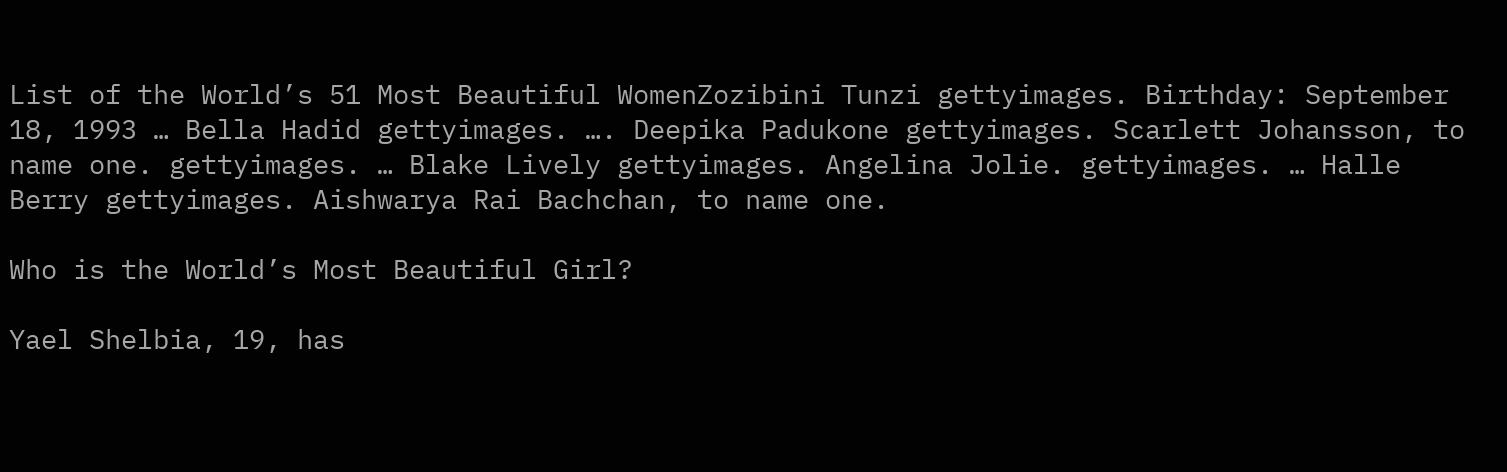List of the World’s 51 Most Beautiful WomenZozibini Tunzi gettyimages. Birthday: September 18, 1993 … Bella Hadid gettyimages. …. Deepika Padukone gettyimages. Scarlett Johansson, to name one. gettyimages. … Blake Lively gettyimages. Angelina Jolie. gettyimages. … Halle Berry gettyimages. Aishwarya Rai Bachchan, to name one.

Who is the World’s Most Beautiful Girl?

Yael Shelbia, 19, has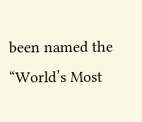been named the “World’s Most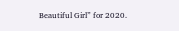Beautiful Girl” for 2020.